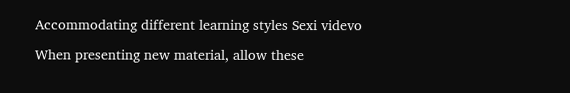Accommodating different learning styles Sexi videvo

When presenting new material, allow these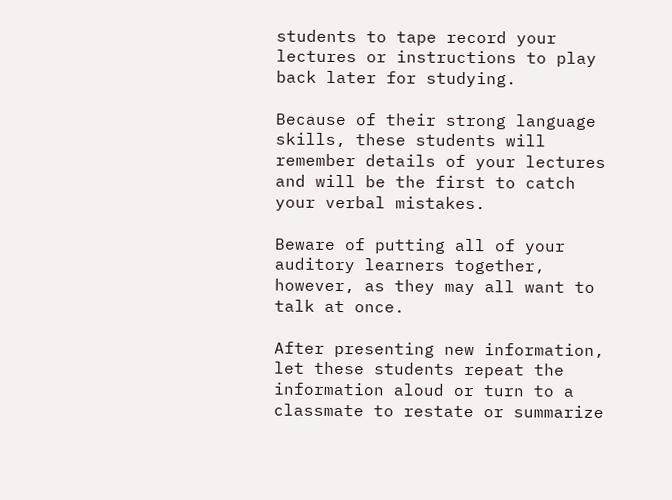students to tape record your lectures or instructions to play back later for studying.

Because of their strong language skills, these students will remember details of your lectures and will be the first to catch your verbal mistakes.

Beware of putting all of your auditory learners together, however, as they may all want to talk at once.

After presenting new information, let these students repeat the information aloud or turn to a classmate to restate or summarize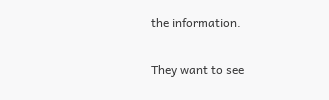the information.

They want to see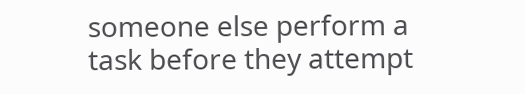someone else perform a task before they attempt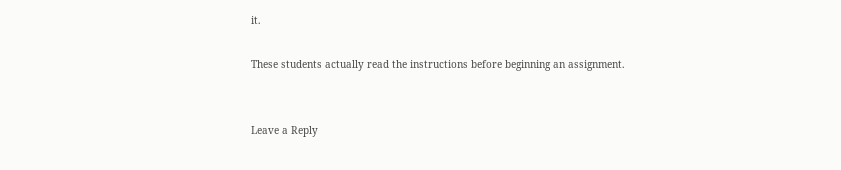it.

These students actually read the instructions before beginning an assignment.


Leave a Reply